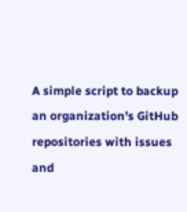A simple script to backup an organization's GitHub repositories with issues and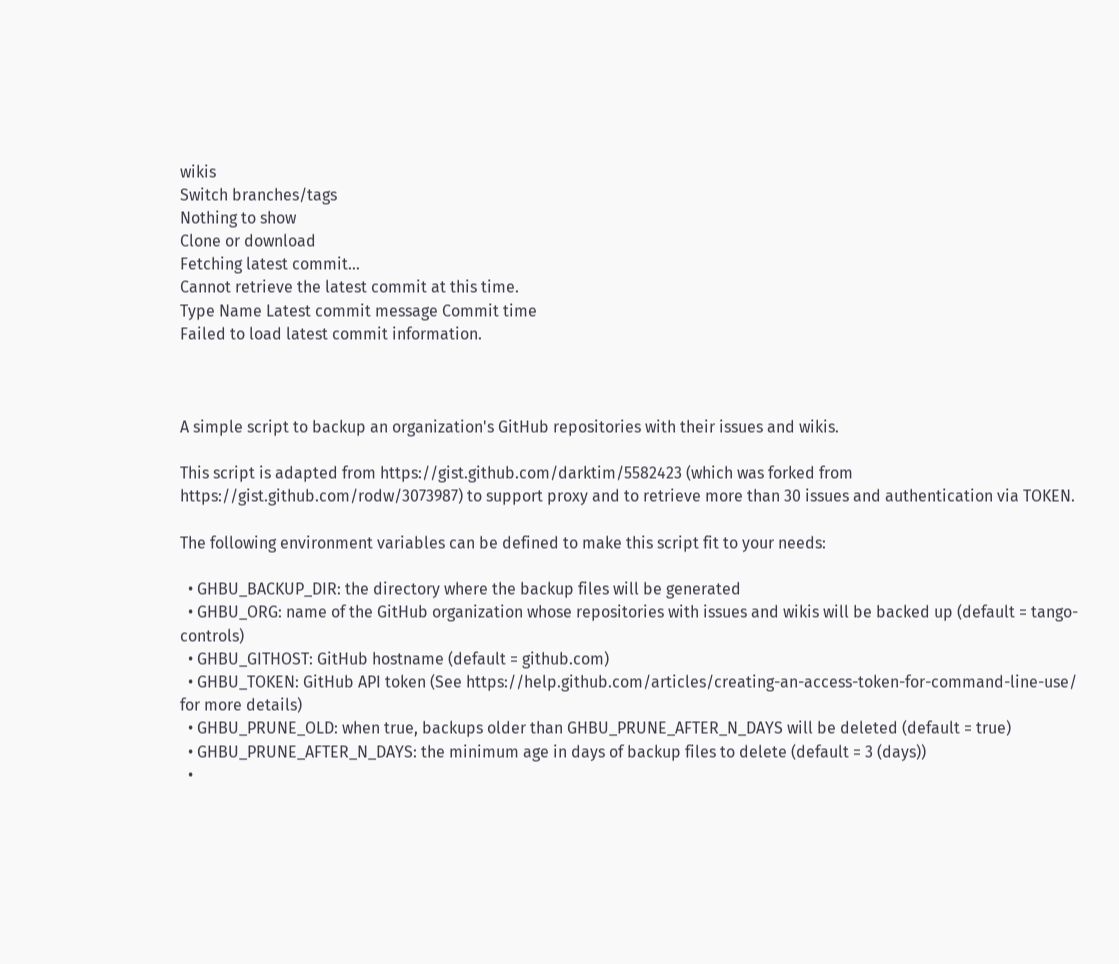wikis
Switch branches/tags
Nothing to show
Clone or download
Fetching latest commit…
Cannot retrieve the latest commit at this time.
Type Name Latest commit message Commit time
Failed to load latest commit information.



A simple script to backup an organization's GitHub repositories with their issues and wikis.

This script is adapted from https://gist.github.com/darktim/5582423 (which was forked from https://gist.github.com/rodw/3073987) to support proxy and to retrieve more than 30 issues and authentication via TOKEN.

The following environment variables can be defined to make this script fit to your needs:

  • GHBU_BACKUP_DIR: the directory where the backup files will be generated
  • GHBU_ORG: name of the GitHub organization whose repositories with issues and wikis will be backed up (default = tango-controls)
  • GHBU_GITHOST: GitHub hostname (default = github.com)
  • GHBU_TOKEN: GitHub API token (See https://help.github.com/articles/creating-an-access-token-for-command-line-use/ for more details)
  • GHBU_PRUNE_OLD: when true, backups older than GHBU_PRUNE_AFTER_N_DAYS will be deleted (default = true)
  • GHBU_PRUNE_AFTER_N_DAYS: the minimum age in days of backup files to delete (default = 3 (days))
  •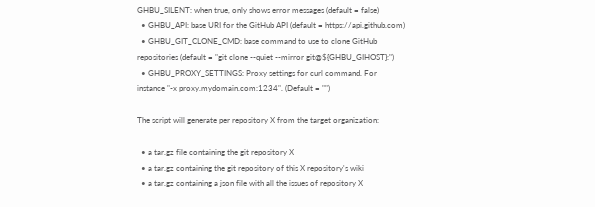GHBU_SILENT: when true, only shows error messages (default = false)
  • GHBU_API: base URI for the GitHub API (default = https://api.github.com)
  • GHBU_GIT_CLONE_CMD: base command to use to clone GitHub repositories (default = "git clone --quiet --mirror git@${GHBU_GIHOST}:")
  • GHBU_PROXY_SETTINGS: Proxy settings for curl command. For instance "-x proxy.mydomain.com:1234". (Default = "")

The script will generate per repository X from the target organization:

  • a tar.gz file containing the git repository X
  • a tar.gz containing the git repository of this X repository's wiki
  • a tar.gz containing a json file with all the issues of repository X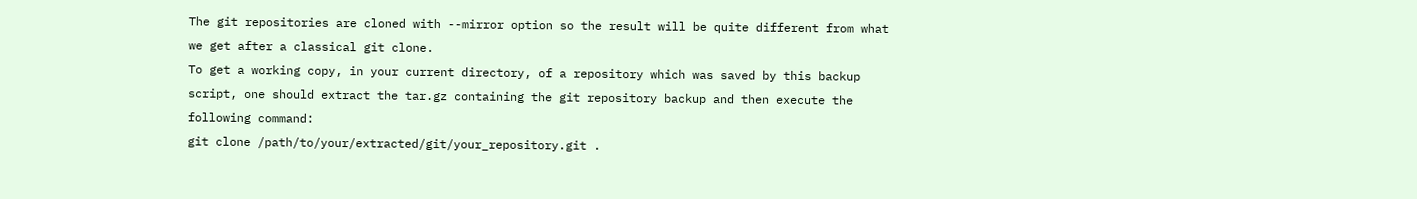The git repositories are cloned with --mirror option so the result will be quite different from what we get after a classical git clone.
To get a working copy, in your current directory, of a repository which was saved by this backup script, one should extract the tar.gz containing the git repository backup and then execute the following command:
git clone /path/to/your/extracted/git/your_repository.git .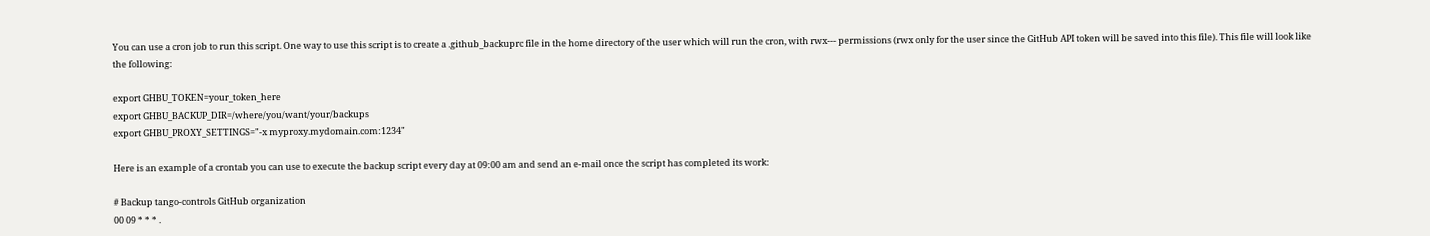You can use a cron job to run this script. One way to use this script is to create a .github_backuprc file in the home directory of the user which will run the cron, with rwx--- permissions (rwx only for the user since the GitHub API token will be saved into this file). This file will look like the following:

export GHBU_TOKEN=your_token_here
export GHBU_BACKUP_DIR=/where/you/want/your/backups
export GHBU_PROXY_SETTINGS="-x myproxy.mydomain.com:1234"

Here is an example of a crontab you can use to execute the backup script every day at 09:00 am and send an e-mail once the script has completed its work:

# Backup tango-controls GitHub organization
00 09 * * * .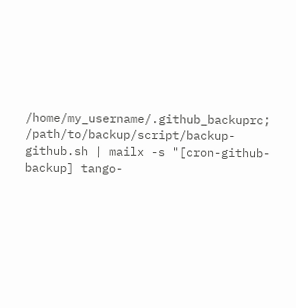/home/my_username/.github_backuprc; /path/to/backup/script/backup-github.sh | mailx -s "[cron-github-backup] tango-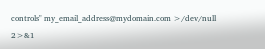controls" my_email_address@mydomain.com >/dev/null 2>&1